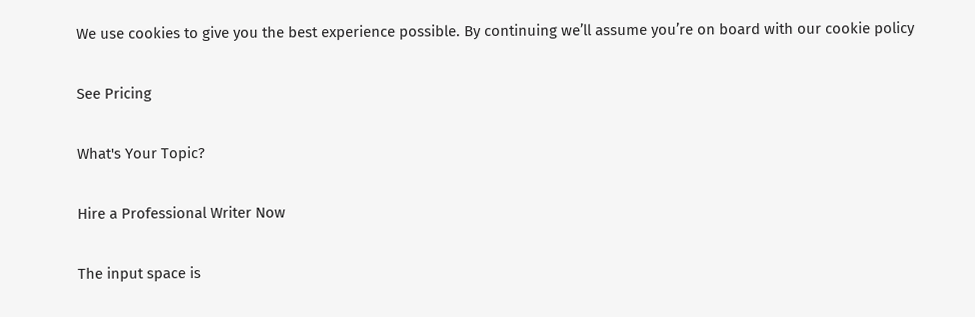We use cookies to give you the best experience possible. By continuing we’ll assume you’re on board with our cookie policy

See Pricing

What's Your Topic?

Hire a Professional Writer Now

The input space is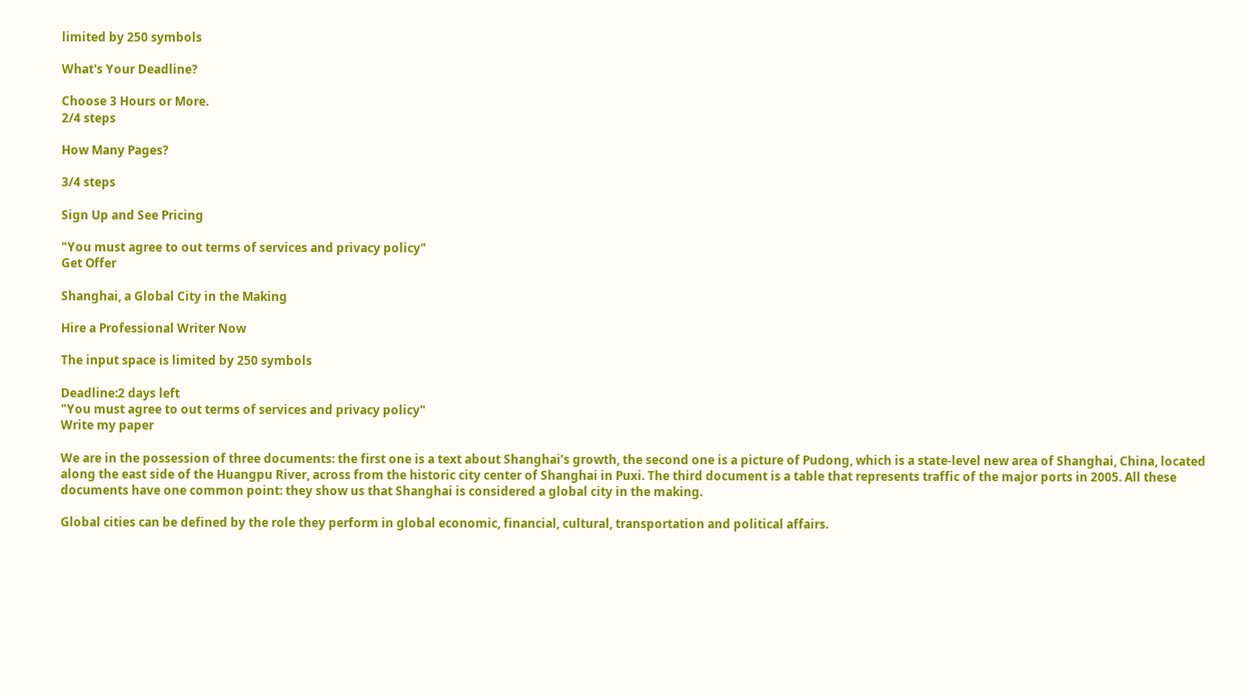limited by 250 symbols

What's Your Deadline?

Choose 3 Hours or More.
2/4 steps

How Many Pages?

3/4 steps

Sign Up and See Pricing

"You must agree to out terms of services and privacy policy"
Get Offer

Shanghai, a Global City in the Making

Hire a Professional Writer Now

The input space is limited by 250 symbols

Deadline:2 days left
"You must agree to out terms of services and privacy policy"
Write my paper

We are in the possession of three documents: the first one is a text about Shanghai’s growth, the second one is a picture of Pudong, which is a state-level new area of Shanghai, China, located along the east side of the Huangpu River, across from the historic city center of Shanghai in Puxi. The third document is a table that represents traffic of the major ports in 2005. All these documents have one common point: they show us that Shanghai is considered a global city in the making.

Global cities can be defined by the role they perform in global economic, financial, cultural, transportation and political affairs.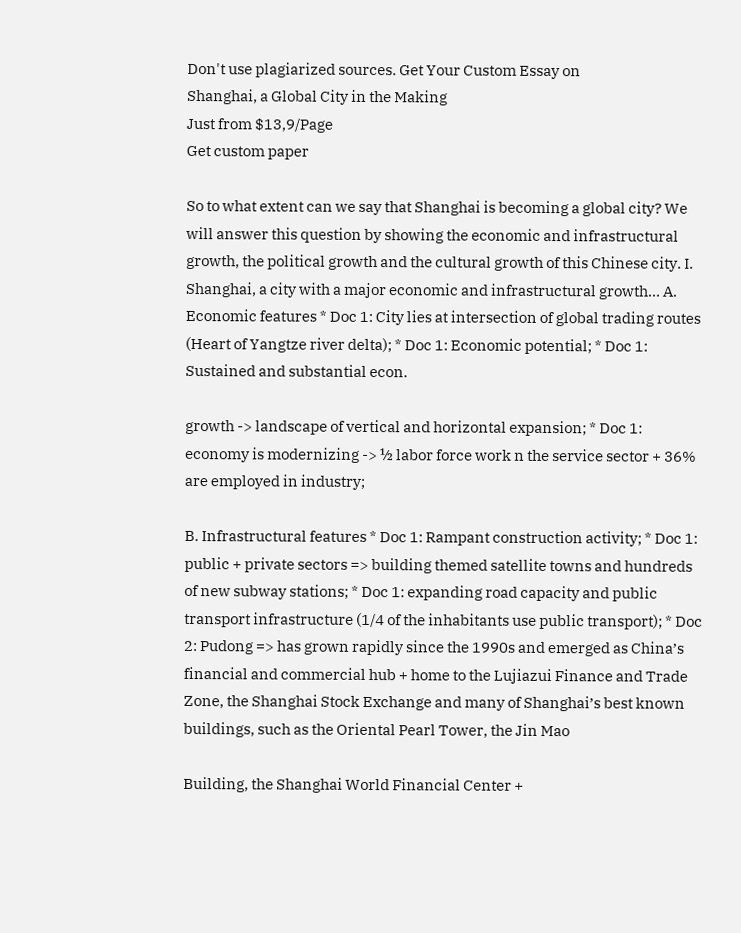Don't use plagiarized sources. Get Your Custom Essay on
Shanghai, a Global City in the Making
Just from $13,9/Page
Get custom paper

So to what extent can we say that Shanghai is becoming a global city? We will answer this question by showing the economic and infrastructural growth, the political growth and the cultural growth of this Chinese city. I. Shanghai, a city with a major economic and infrastructural growth… A. Economic features * Doc 1: City lies at intersection of global trading routes (Heart of Yangtze river delta); * Doc 1: Economic potential; * Doc 1: Sustained and substantial econ.

growth -> landscape of vertical and horizontal expansion; * Doc 1: economy is modernizing -> ½ labor force work n the service sector + 36% are employed in industry;

B. Infrastructural features * Doc 1: Rampant construction activity; * Doc 1: public + private sectors => building themed satellite towns and hundreds of new subway stations; * Doc 1: expanding road capacity and public transport infrastructure (1/4 of the inhabitants use public transport); * Doc 2: Pudong => has grown rapidly since the 1990s and emerged as China’s financial and commercial hub + home to the Lujiazui Finance and Trade Zone, the Shanghai Stock Exchange and many of Shanghai’s best known buildings, such as the Oriental Pearl Tower, the Jin Mao

Building, the Shanghai World Financial Center +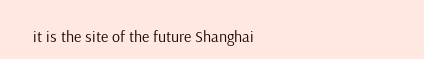it is the site of the future Shanghai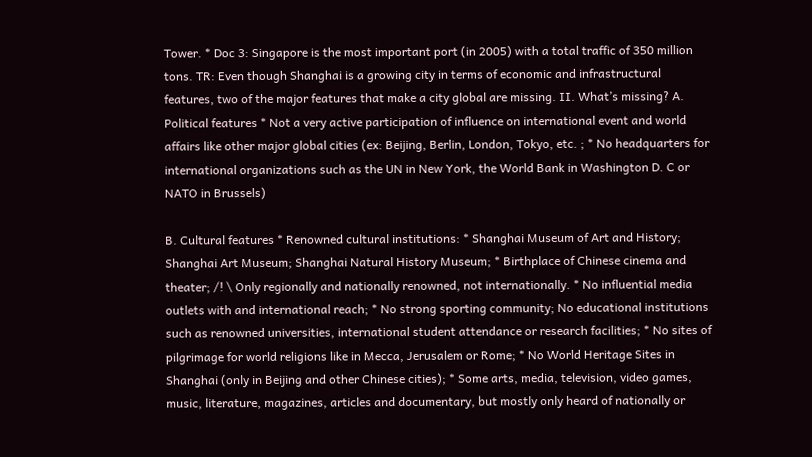Tower. * Doc 3: Singapore is the most important port (in 2005) with a total traffic of 350 million tons. TR: Even though Shanghai is a growing city in terms of economic and infrastructural features, two of the major features that make a city global are missing. II. What’s missing? A. Political features * Not a very active participation of influence on international event and world affairs like other major global cities (ex: Beijing, Berlin, London, Tokyo, etc. ; * No headquarters for international organizations such as the UN in New York, the World Bank in Washington D. C or NATO in Brussels)

B. Cultural features * Renowned cultural institutions: * Shanghai Museum of Art and History; Shanghai Art Museum; Shanghai Natural History Museum; * Birthplace of Chinese cinema and theater; /! \ Only regionally and nationally renowned, not internationally. * No influential media outlets with and international reach; * No strong sporting community; No educational institutions such as renowned universities, international student attendance or research facilities; * No sites of pilgrimage for world religions like in Mecca, Jerusalem or Rome; * No World Heritage Sites in Shanghai (only in Beijing and other Chinese cities); * Some arts, media, television, video games, music, literature, magazines, articles and documentary, but mostly only heard of nationally or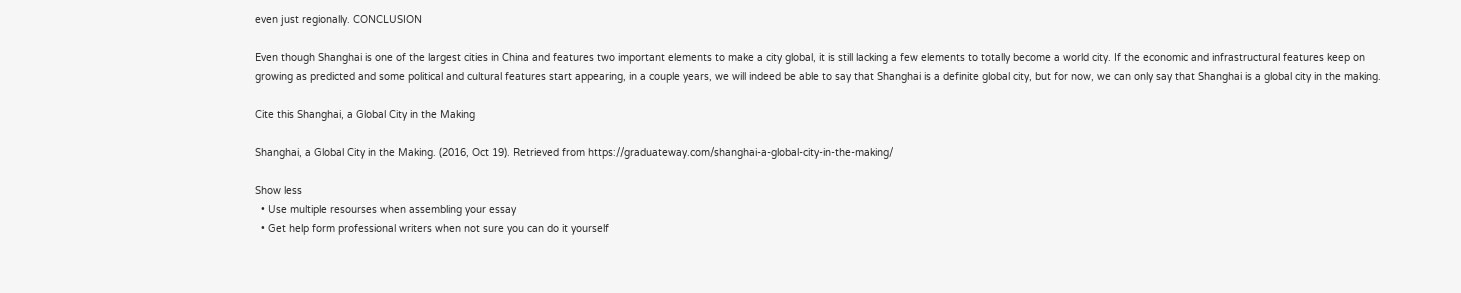even just regionally. CONCLUSION

Even though Shanghai is one of the largest cities in China and features two important elements to make a city global, it is still lacking a few elements to totally become a world city. If the economic and infrastructural features keep on growing as predicted and some political and cultural features start appearing, in a couple years, we will indeed be able to say that Shanghai is a definite global city, but for now, we can only say that Shanghai is a global city in the making.

Cite this Shanghai, a Global City in the Making

Shanghai, a Global City in the Making. (2016, Oct 19). Retrieved from https://graduateway.com/shanghai-a-global-city-in-the-making/

Show less
  • Use multiple resourses when assembling your essay
  • Get help form professional writers when not sure you can do it yourself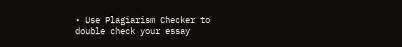• Use Plagiarism Checker to double check your essay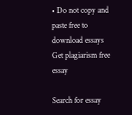• Do not copy and paste free to download essays
Get plagiarism free essay

Search for essay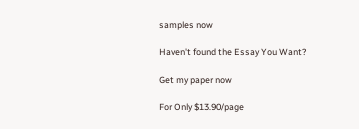samples now

Haven't found the Essay You Want?

Get my paper now

For Only $13.90/page